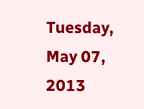Tuesday, May 07, 2013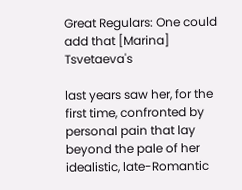Great Regulars: One could add that [Marina] Tsvetaeva's

last years saw her, for the first time, confronted by personal pain that lay beyond the pale of her idealistic, late-Romantic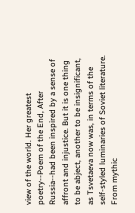view of the world. Her greatest poetry--Poem of the End, After Russia--had been inspired by a sense of affront and injustice. But it is one thing to be abject, another to be insignificant, as Tsvetaeva now was, in terms of the self-styled luminaries of Soviet literature. From mythic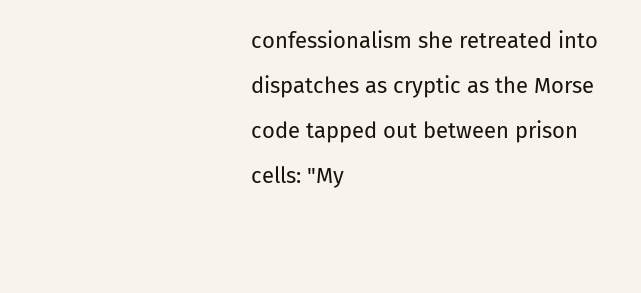confessionalism she retreated into dispatches as cryptic as the Morse code tapped out between prison cells: "My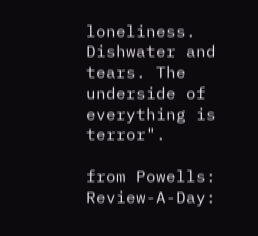loneliness. Dishwater and tears. The underside of everything is terror".

from Powells: Review-A-Day: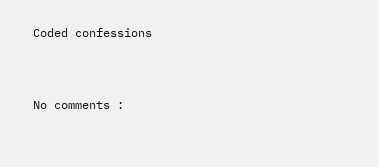Coded confessions


No comments :